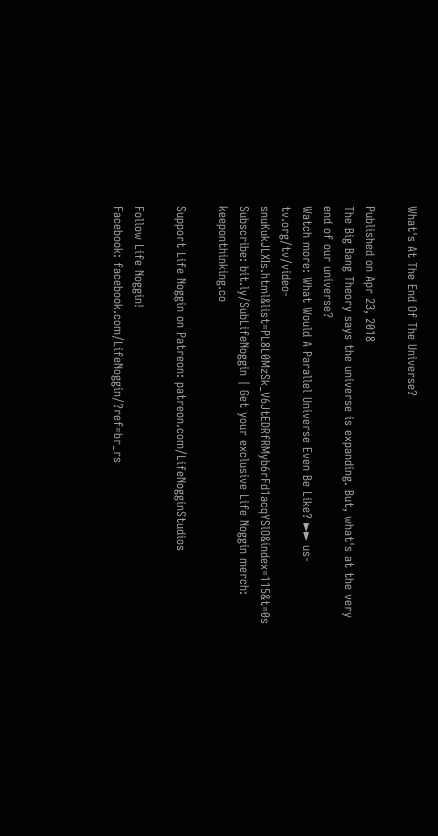What's At The End Of The Universe?

Published on Apr 23, 2018
The Big Bang Theory says the universe is expanding. But, what's at the very end of our universe?
Watch more: What Would A Parallel Universe Even Be Like? ►► us-tv.org/tv/video-snuKukJLXIs.html&list=PL8L0MzSk_V6JtEDRfRMyb6rFd1acqYSlO&index=115&t=0s
Subscribe: bit.ly/SubLifeNoggin | Get your exclusive Life Noggin merch: keeponthinking.co

Support Life Noggin on Patreon: patreon.com/LifeNogginStudios

Follow Life Noggin!
Facebook: facebook.com/LifeNoggin/?ref=br_rs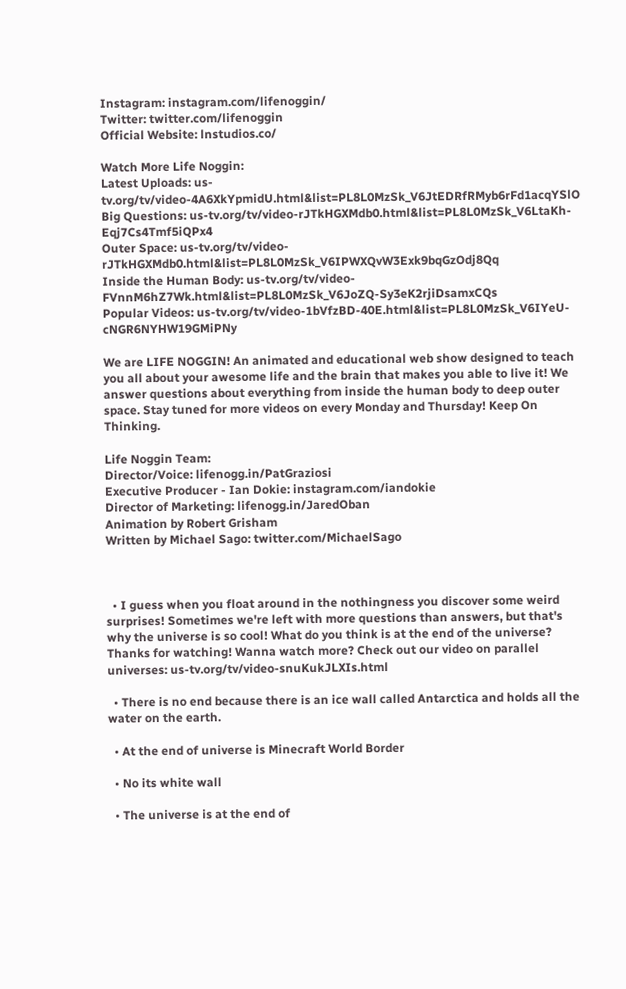Instagram: instagram.com/lifenoggin/
Twitter: twitter.com/lifenoggin
Official Website: lnstudios.co/

Watch More Life Noggin:
Latest Uploads: us-tv.org/tv/video-4A6XkYpmidU.html&list=PL8L0MzSk_V6JtEDRfRMyb6rFd1acqYSlO
Big Questions: us-tv.org/tv/video-rJTkHGXMdb0.html&list=PL8L0MzSk_V6LtaKh-Eqj7Cs4Tmf5iQPx4
Outer Space: us-tv.org/tv/video-rJTkHGXMdb0.html&list=PL8L0MzSk_V6IPWXQvW3Exk9bqGzOdj8Qq
Inside the Human Body: us-tv.org/tv/video-FVnnM6hZ7Wk.html&list=PL8L0MzSk_V6JoZQ-Sy3eK2rjiDsamxCQs
Popular Videos: us-tv.org/tv/video-1bVfzBD-40E.html&list=PL8L0MzSk_V6IYeU-cNGR6NYHW19GMiPNy

We are LIFE NOGGIN! An animated and educational web show designed to teach you all about your awesome life and the brain that makes you able to live it! We answer questions about everything from inside the human body to deep outer space. Stay tuned for more videos on every Monday and Thursday! Keep On Thinking.

Life Noggin Team:
Director/Voice: lifenogg.in/PatGraziosi
Executive Producer - Ian Dokie: instagram.com/iandokie
Director of Marketing: lifenogg.in/JaredOban
Animation by Robert Grisham
Written by Michael Sago: twitter.com/MichaelSago



  • I guess when you float around in the nothingness you discover some weird surprises! Sometimes we're left with more questions than answers, but that's why the universe is so cool! What do you think is at the end of the universe? Thanks for watching! Wanna watch more? Check out our video on parallel universes: us-tv.org/tv/video-snuKukJLXIs.html

  • There is no end because there is an ice wall called Antarctica and holds all the water on the earth.

  • At the end of universe is Minecraft World Border

  • No its white wall

  • The universe is at the end of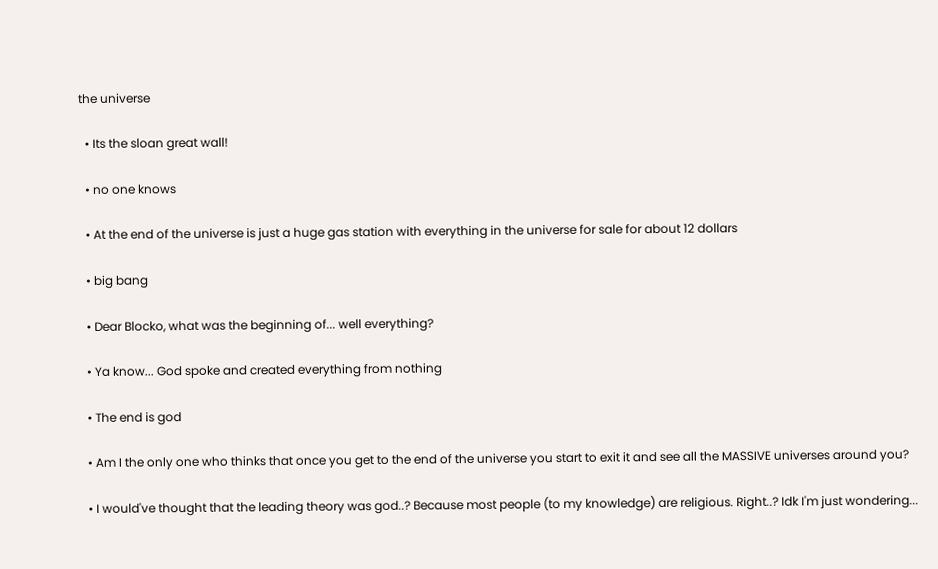the universe

  • Its the sloan great wall!

  • no one knows

  • At the end of the universe is just a huge gas station with everything in the universe for sale for about 12 dollars

  • big bang

  • Dear Blocko, what was the beginning of... well everything?

  • Ya know... God spoke and created everything from nothing

  • The end is god

  • Am I the only one who thinks that once you get to the end of the universe you start to exit it and see all the MASSIVE universes around you?

  • I would've thought that the leading theory was god..? Because most people (to my knowledge) are religious. Right..? Idk I'm just wondering...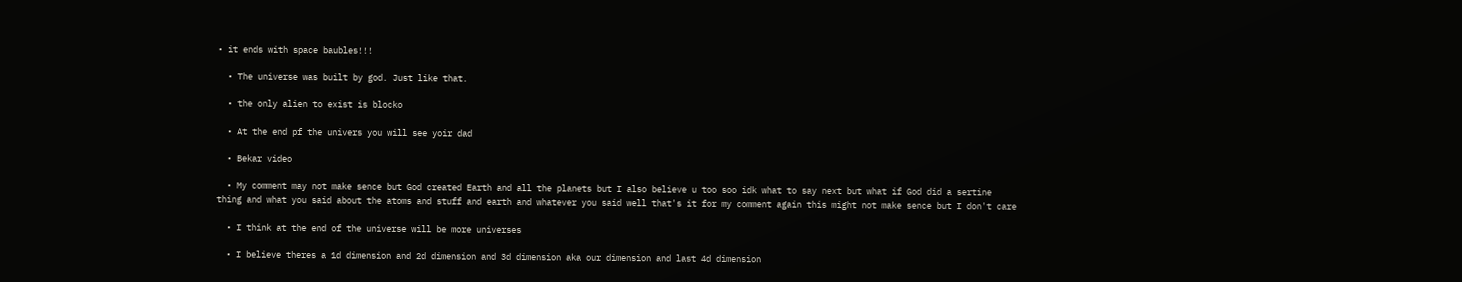• it ends with space baubles!!!

  • The universe was built by god. Just like that.

  • the only alien to exist is blocko

  • At the end pf the univers you will see yoir dad

  • Bekar video

  • My comment may not make sence but God created Earth and all the planets but I also believe u too soo idk what to say next but what if God did a sertine thing and what you said about the atoms and stuff and earth and whatever you said well that's it for my comment again this might not make sence but I don't care

  • I think at the end of the universe will be more universes

  • I believe theres a 1d dimension and 2d dimension and 3d dimension aka our dimension and last 4d dimension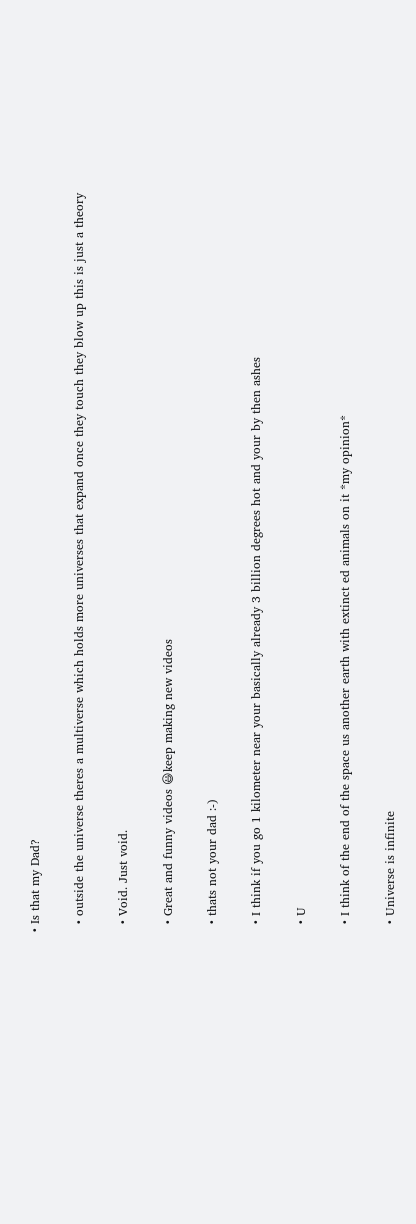• Is that my Dad?

  • outside the universe theres a multiverse which holds more universes that expand once they touch they blow up this is just a theory

  • Void. Just void.

  • Great and funny videos 😃keep making new videos

  • thats not your dad :-)

  • I think if you go 1 kilometer near your basically already 3 billion degrees hot and your by then ashes

  • U

  • I think of the end of the space us another earth with extinct ed animals on it *my opinion*

  • Universe is infinite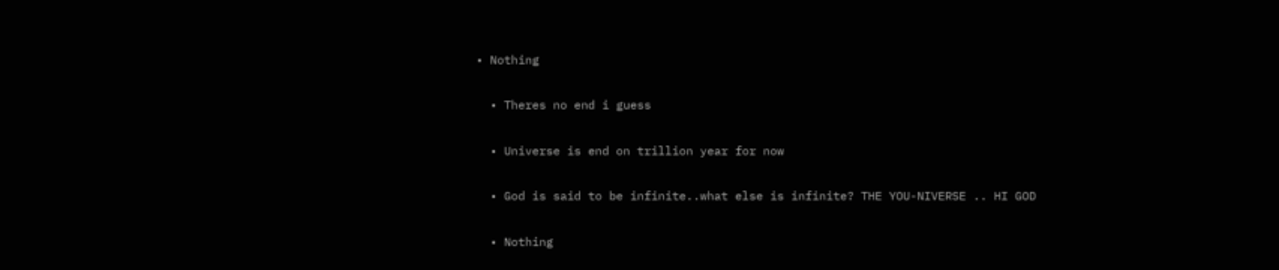• Nothing

  • Theres no end i guess

  • Universe is end on trillion year for now

  • God is said to be infinite..what else is infinite? THE YOU-NIVERSE .. HI GOD

  • Nothing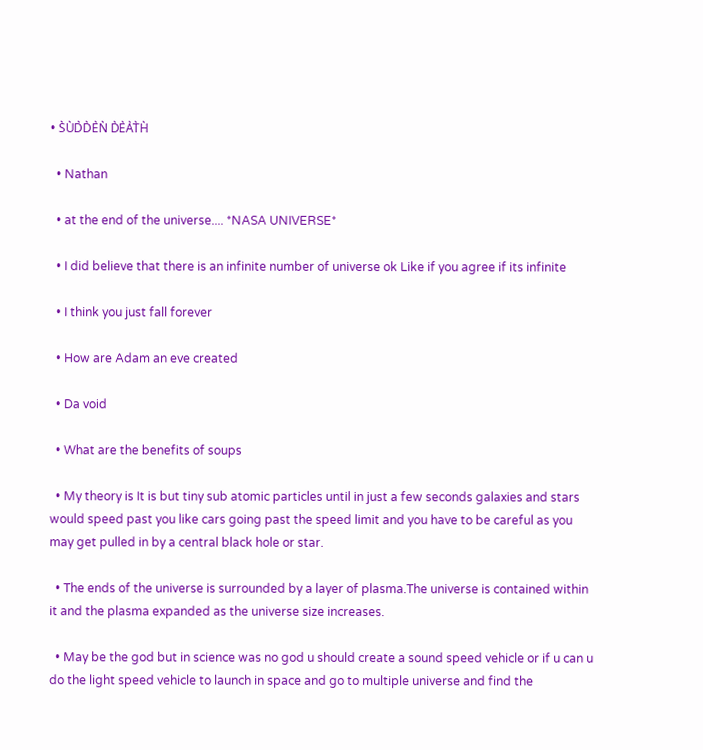• S͛U͛D͛D͛E͛N͛ D͛E͛A͛T͛H͛

  • Nathan

  • at the end of the universe.... *NASA UNIVERSE*

  • I did believe that there is an infinite number of universe ok Like if you agree if its infinite

  • I think you just fall forever

  • How are Adam an eve created

  • Da void

  • What are the benefits of soups

  • My theory is It is but tiny sub atomic particles until in just a few seconds galaxies and stars would speed past you like cars going past the speed limit and you have to be careful as you may get pulled in by a central black hole or star.

  • The ends of the universe is surrounded by a layer of plasma.The universe is contained within it and the plasma expanded as the universe size increases.

  • May be the god but in science was no god u should create a sound speed vehicle or if u can u do the light speed vehicle to launch in space and go to multiple universe and find the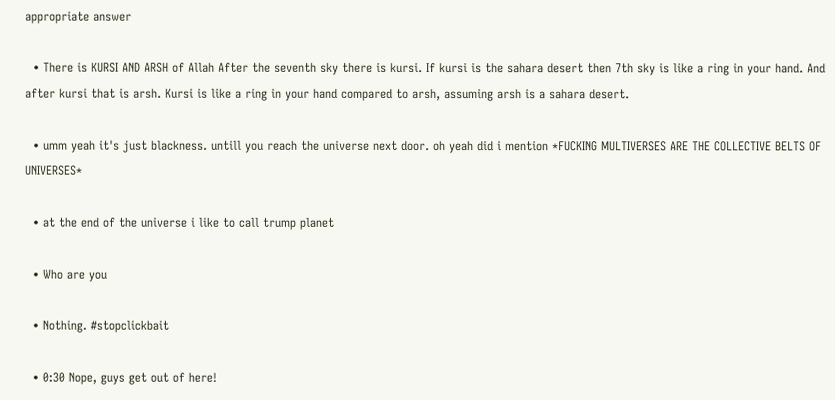appropriate answer

  • There is KURSI AND ARSH of Allah After the seventh sky there is kursi. If kursi is the sahara desert then 7th sky is like a ring in your hand. And after kursi that is arsh. Kursi is like a ring in your hand compared to arsh, assuming arsh is a sahara desert.

  • umm yeah it's just blackness. untill you reach the universe next door. oh yeah did i mention *FUCKING MULTIVERSES ARE THE COLLECTIVE BELTS OF UNIVERSES*

  • at the end of the universe i like to call trump planet

  • Who are you

  • Nothing. #stopclickbait

  • 0:30 Nope, guys get out of here!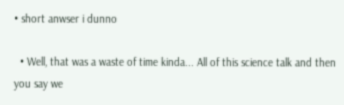• short anwser i dunno

  • Well, that was a waste of time kinda... All of this science talk and then you say we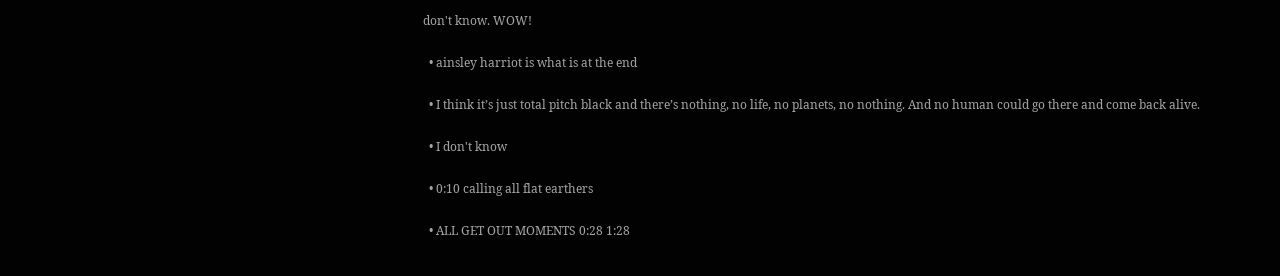don't know. WOW!

  • ainsley harriot is what is at the end

  • I think it’s just total pitch black and there’s nothing, no life, no planets, no nothing. And no human could go there and come back alive.

  • I don't know

  • 0:10 calling all flat earthers

  • ALL GET OUT MOMENTS 0:28 1:28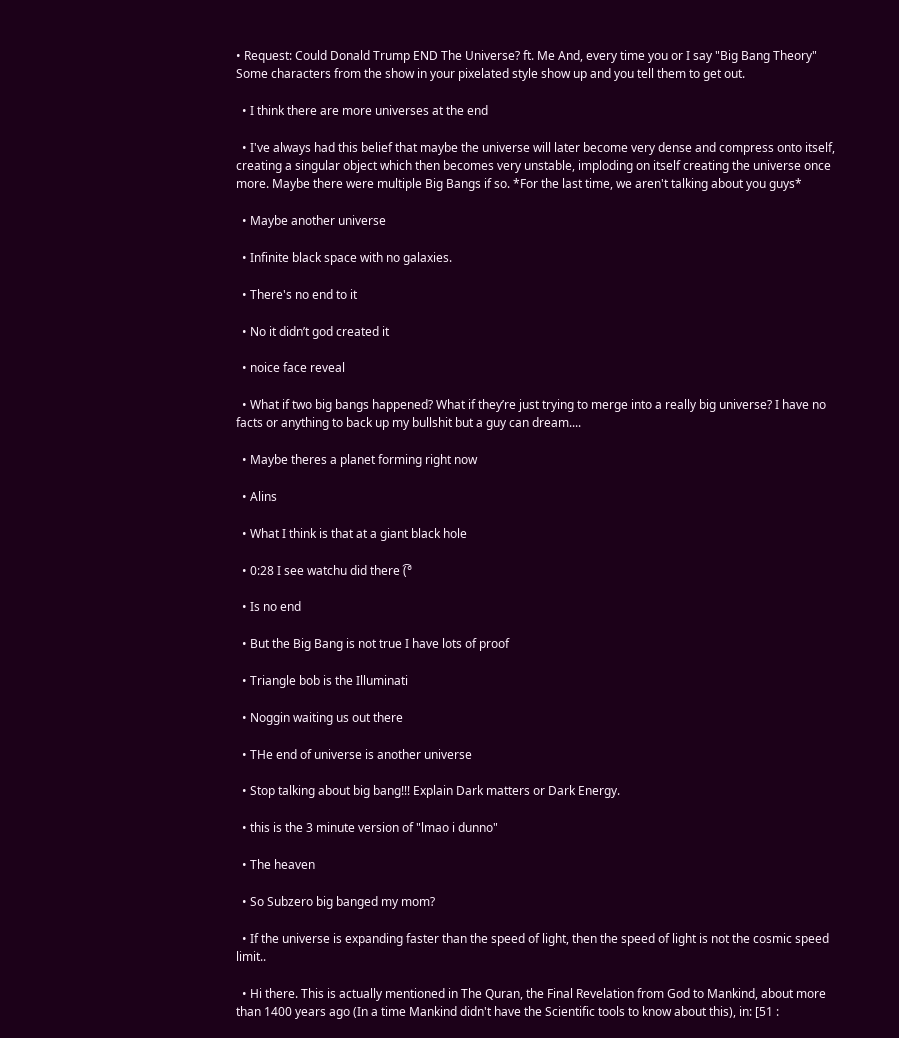• Request: Could Donald Trump END The Universe? ft. Me And, every time you or I say "Big Bang Theory" Some characters from the show in your pixelated style show up and you tell them to get out.

  • I think there are more universes at the end

  • I've always had this belief that maybe the universe will later become very dense and compress onto itself, creating a singular object which then becomes very unstable, imploding on itself creating the universe once more. Maybe there were multiple Big Bangs if so. *For the last time, we aren't talking about you guys*

  • Maybe another universe

  • Infinite black space with no galaxies.

  • There's no end to it

  • No it didn’t god created it

  • noice face reveal

  • What if two big bangs happened? What if they’re just trying to merge into a really big universe? I have no facts or anything to back up my bullshit but a guy can dream....

  • Maybe theres a planet forming right now

  • Alins

  • What I think is that at a giant black hole

  • 0:28 I see watchu did there (͡°

  • Is no end

  • But the Big Bang is not true I have lots of proof

  • Triangle bob is the Illuminati

  • Noggin waiting us out there

  • THe end of universe is another universe

  • Stop talking about big bang!!! Explain Dark matters or Dark Energy.

  • this is the 3 minute version of "lmao i dunno"

  • The heaven

  • So Subzero big banged my mom?

  • If the universe is expanding faster than the speed of light, then the speed of light is not the cosmic speed limit..

  • Hi there. This is actually mentioned in The Quran, the Final Revelation from God to Mankind, about more than 1400 years ago (In a time Mankind didn't have the Scientific tools to know about this), in: [51 :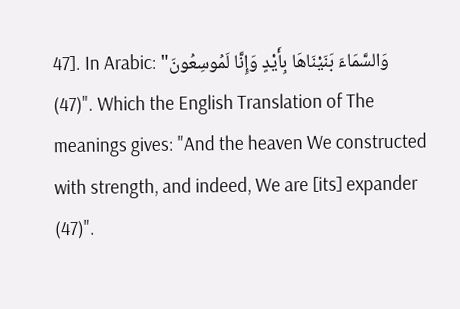47]. In Arabic: "وَالسَّمَاءَ بَنَيْنَاهَا بِأَيْدٍ وَإِنَّا لَمُوسِعُونَ (47)". Which the English Translation of The meanings gives: "And the heaven We constructed with strength, and indeed, We are [its] expander (47)".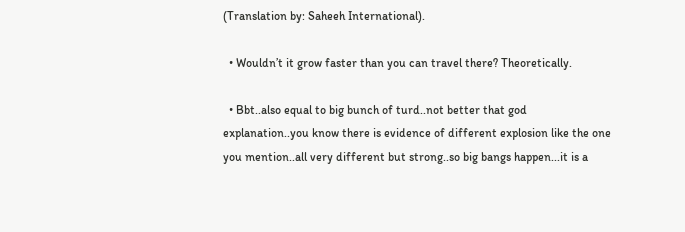(Translation by: Saheeh International).

  • Wouldn’t it grow faster than you can travel there? Theoretically.

  • Bbt..also equal to big bunch of turd..not better that god explanation..you know there is evidence of different explosion like the one you mention..all very different but strong..so big bangs happen...it is a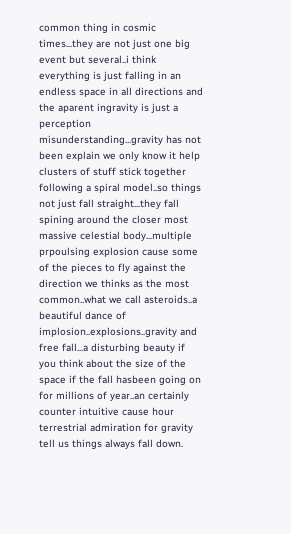common thing in cosmic times...they are not just one big event but several..i think everything is just falling in an endless space in all directions and the aparent ingravity is just a perception misunderstanding...gravity has not been explain we only know it help clusters of stuff stick together following a spiral model..so things not just fall straight...they fall spining around the closer most massive celestial body...multiple prpoulsing explosion cause some of the pieces to fly against the direction we thinks as the most common..what we call asteroids..a beautiful dance of implosion..explosions..gravity and free fall...a disturbing beauty if you think about the size of the space if the fall hasbeen going on for millions of year..an certainly counter intuitive cause hour terrestrial admiration for gravity tell us things always fall down.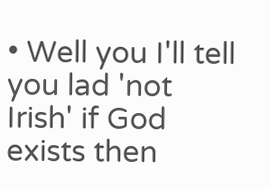• Well you I'll tell you lad 'not Irish' if God exists then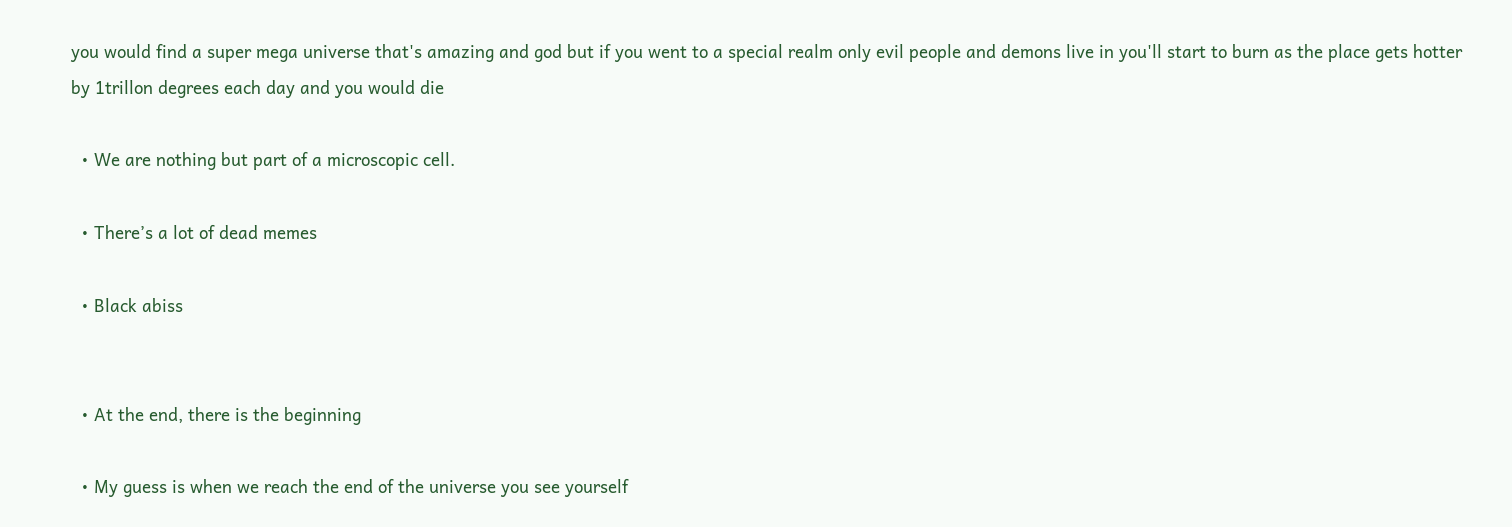you would find a super mega universe that's amazing and god but if you went to a special realm only evil people and demons live in you'll start to burn as the place gets hotter by 1trillon degrees each day and you would die

  • We are nothing but part of a microscopic cell.

  • There’s a lot of dead memes

  • Black abiss


  • At the end, there is the beginning

  • My guess is when we reach the end of the universe you see yourself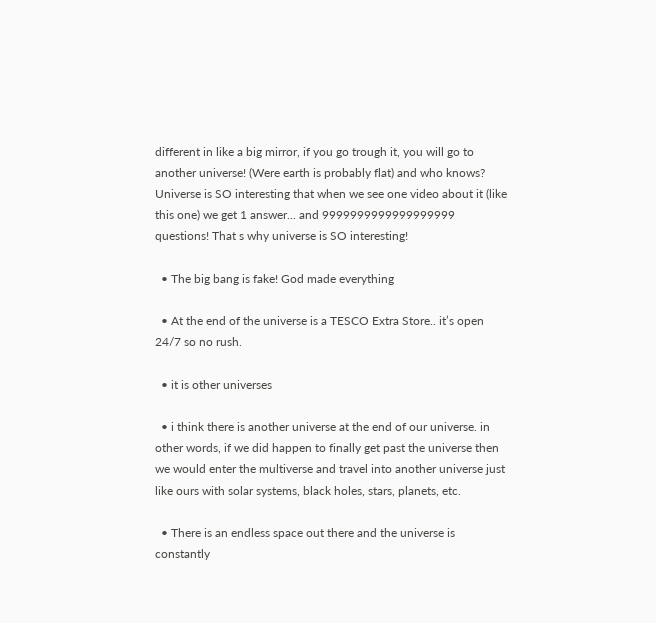different in like a big mirror, if you go trough it, you will go to another universe! (Were earth is probably flat) and who knows? Universe is SO interesting that when we see one video about it (like this one) we get 1 answer... and 9999999999999999999 questions! That s why universe is SO interesting!

  • The big bang is fake! God made everything

  • At the end of the universe is a TESCO Extra Store.. it’s open 24/7 so no rush.

  • it is other universes

  • i think there is another universe at the end of our universe. in other words, if we did happen to finally get past the universe then we would enter the multiverse and travel into another universe just like ours with solar systems, black holes, stars, planets, etc.

  • There is an endless space out there and the universe is constantly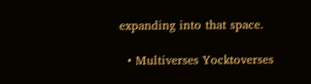expanding into that space.

  • Multiverses Yocktoverses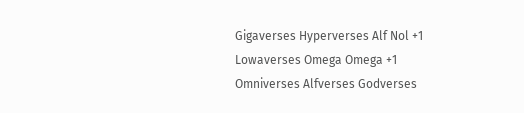Gigaverses Hyperverses Alf Nol +1 Lowaverses Omega Omega +1 Omniverses Alfverses Godverses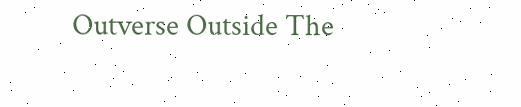Outverse Outside The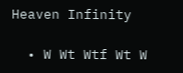Heaven Infinity

  • W Wt Wtf Wt W